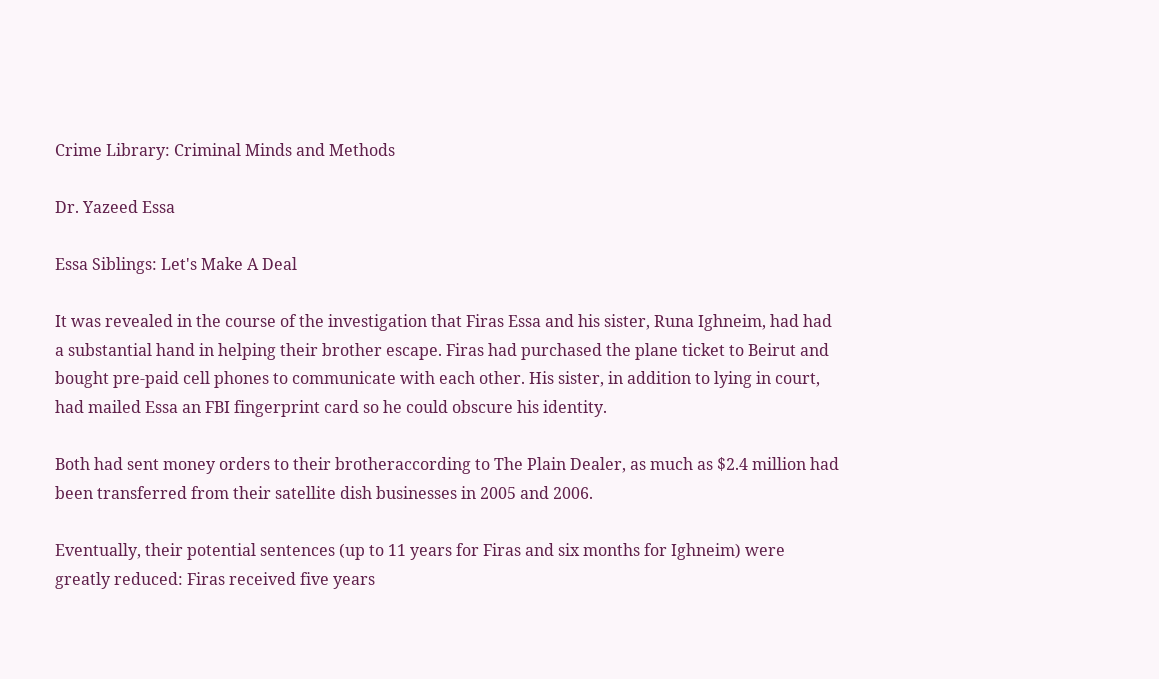Crime Library: Criminal Minds and Methods

Dr. Yazeed Essa

Essa Siblings: Let's Make A Deal

It was revealed in the course of the investigation that Firas Essa and his sister, Runa Ighneim, had had a substantial hand in helping their brother escape. Firas had purchased the plane ticket to Beirut and bought pre-paid cell phones to communicate with each other. His sister, in addition to lying in court, had mailed Essa an FBI fingerprint card so he could obscure his identity.

Both had sent money orders to their brotheraccording to The Plain Dealer, as much as $2.4 million had been transferred from their satellite dish businesses in 2005 and 2006.

Eventually, their potential sentences (up to 11 years for Firas and six months for Ighneim) were greatly reduced: Firas received five years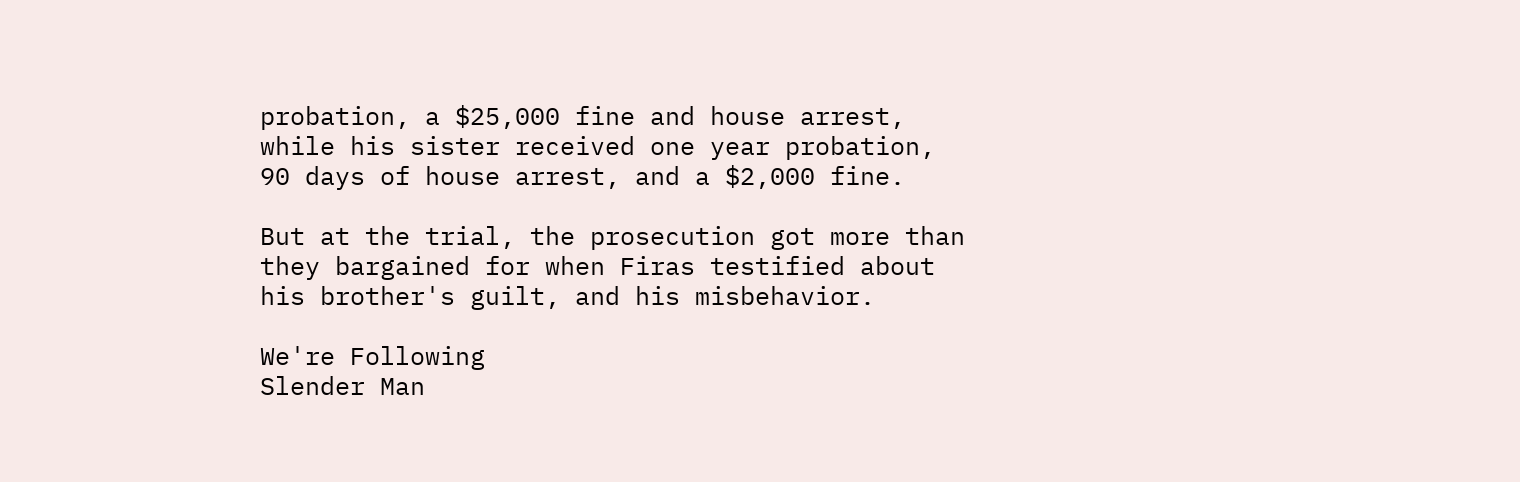probation, a $25,000 fine and house arrest, while his sister received one year probation, 90 days of house arrest, and a $2,000 fine.

But at the trial, the prosecution got more than they bargained for when Firas testified about his brother's guilt, and his misbehavior.

We're Following
Slender Man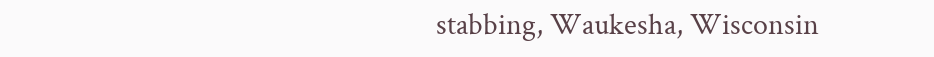stabbing, Waukesha, Wisconsin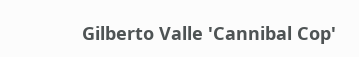Gilberto Valle 'Cannibal Cop'